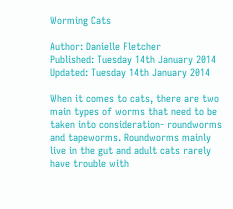Worming Cats

Author: Danielle Fletcher
Published: Tuesday 14th January 2014
Updated: Tuesday 14th January 2014

When it comes to cats, there are two main types of worms that need to be taken into consideration- roundworms and tapeworms. Roundworms mainly live in the gut and adult cats rarely have trouble with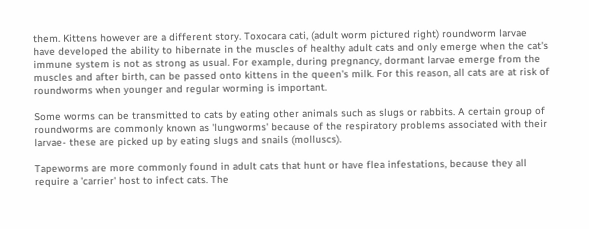them. Kittens however are a different story. Toxocara cati, (adult worm pictured right) roundworm larvae have developed the ability to hibernate in the muscles of healthy adult cats and only emerge when the cat's immune system is not as strong as usual. For example, during pregnancy, dormant larvae emerge from the muscles and after birth, can be passed onto kittens in the queen's milk. For this reason, all cats are at risk of roundworms when younger and regular worming is important.

Some worms can be transmitted to cats by eating other animals such as slugs or rabbits. A certain group of roundworms are commonly known as 'lungworms' because of the respiratory problems associated with their larvae- these are picked up by eating slugs and snails (molluscs).

Tapeworms are more commonly found in adult cats that hunt or have flea infestations, because they all require a 'carrier' host to infect cats. The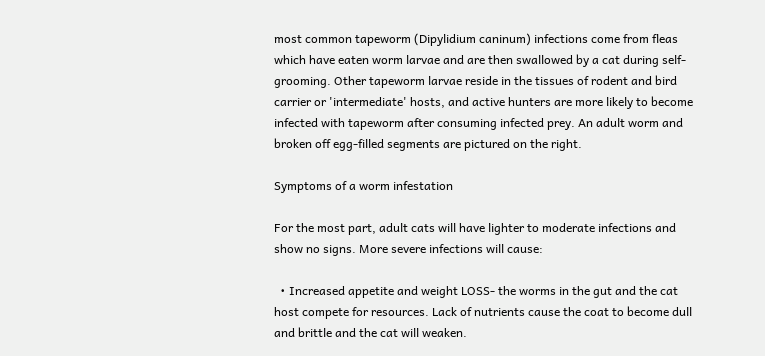most common tapeworm (Dipylidium caninum) infections come from fleas which have eaten worm larvae and are then swallowed by a cat during self-grooming. Other tapeworm larvae reside in the tissues of rodent and bird carrier or 'intermediate' hosts, and active hunters are more likely to become infected with tapeworm after consuming infected prey. An adult worm and broken off egg-filled segments are pictured on the right.

Symptoms of a worm infestation

For the most part, adult cats will have lighter to moderate infections and show no signs. More severe infections will cause:

  • Increased appetite and weight LOSS- the worms in the gut and the cat host compete for resources. Lack of nutrients cause the coat to become dull and brittle and the cat will weaken.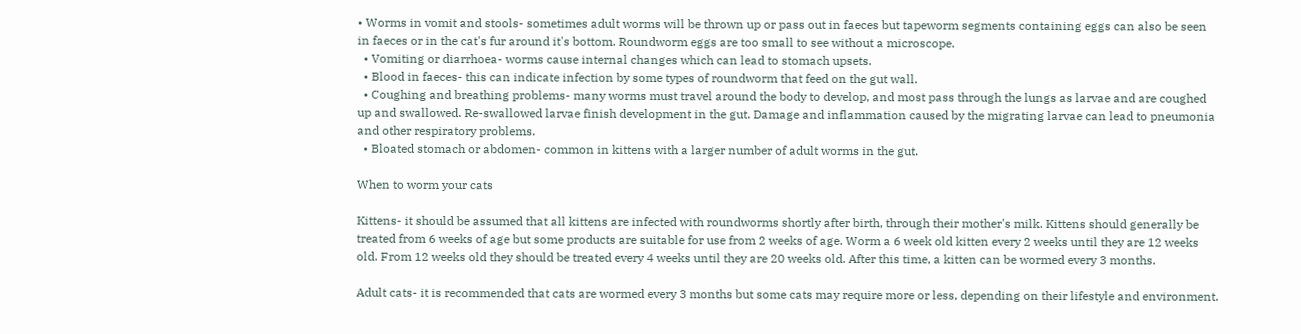• Worms in vomit and stools- sometimes adult worms will be thrown up or pass out in faeces but tapeworm segments containing eggs can also be seen in faeces or in the cat's fur around it's bottom. Roundworm eggs are too small to see without a microscope.
  • Vomiting or diarrhoea- worms cause internal changes which can lead to stomach upsets.
  • Blood in faeces- this can indicate infection by some types of roundworm that feed on the gut wall.
  • Coughing and breathing problems- many worms must travel around the body to develop, and most pass through the lungs as larvae and are coughed up and swallowed. Re-swallowed larvae finish development in the gut. Damage and inflammation caused by the migrating larvae can lead to pneumonia and other respiratory problems.
  • Bloated stomach or abdomen- common in kittens with a larger number of adult worms in the gut.

When to worm your cats

Kittens- it should be assumed that all kittens are infected with roundworms shortly after birth, through their mother's milk. Kittens should generally be treated from 6 weeks of age but some products are suitable for use from 2 weeks of age. Worm a 6 week old kitten every 2 weeks until they are 12 weeks old. From 12 weeks old they should be treated every 4 weeks until they are 20 weeks old. After this time, a kitten can be wormed every 3 months.

Adult cats- it is recommended that cats are wormed every 3 months but some cats may require more or less, depending on their lifestyle and environment.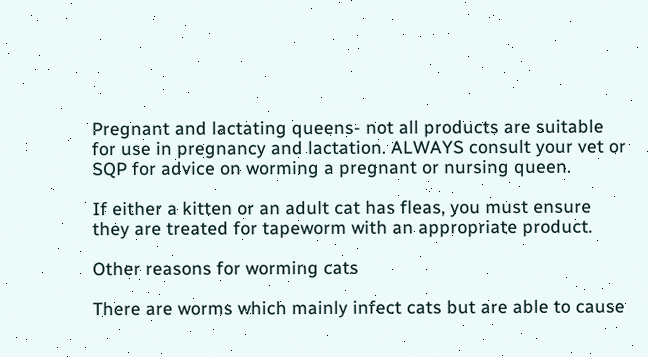Pregnant and lactating queens- not all products are suitable for use in pregnancy and lactation. ALWAYS consult your vet or SQP for advice on worming a pregnant or nursing queen.

If either a kitten or an adult cat has fleas, you must ensure they are treated for tapeworm with an appropriate product.

Other reasons for worming cats

There are worms which mainly infect cats but are able to cause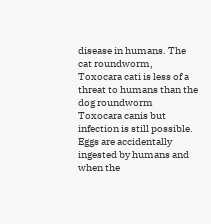disease in humans. The cat roundworm, Toxocara cati is less of a threat to humans than the dog roundworm Toxocara canis but infection is still possible. Eggs are accidentally ingested by humans and when the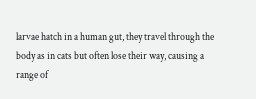larvae hatch in a human gut, they travel through the body as in cats but often lose their way, causing a range of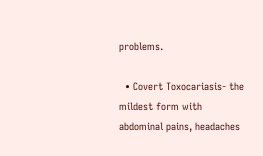problems.

  • Covert Toxocariasis- the mildest form with abdominal pains, headaches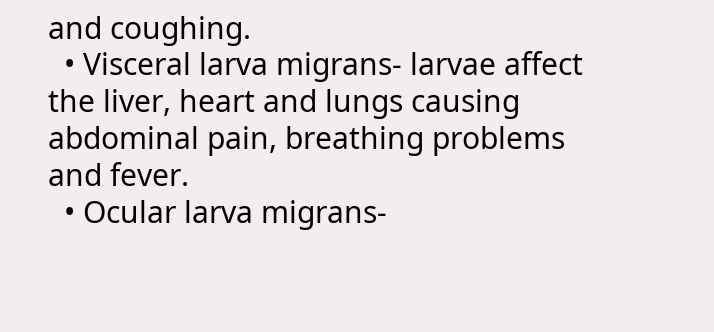and coughing.
  • Visceral larva migrans- larvae affect the liver, heart and lungs causing abdominal pain, breathing problems and fever.
  • Ocular larva migrans-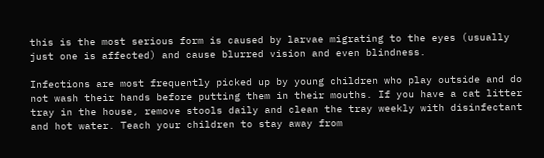this is the most serious form is caused by larvae migrating to the eyes (usually just one is affected) and cause blurred vision and even blindness.

Infections are most frequently picked up by young children who play outside and do not wash their hands before putting them in their mouths. If you have a cat litter tray in the house, remove stools daily and clean the tray weekly with disinfectant and hot water. Teach your children to stay away from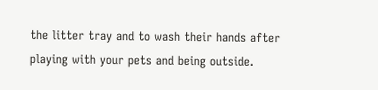the litter tray and to wash their hands after playing with your pets and being outside.